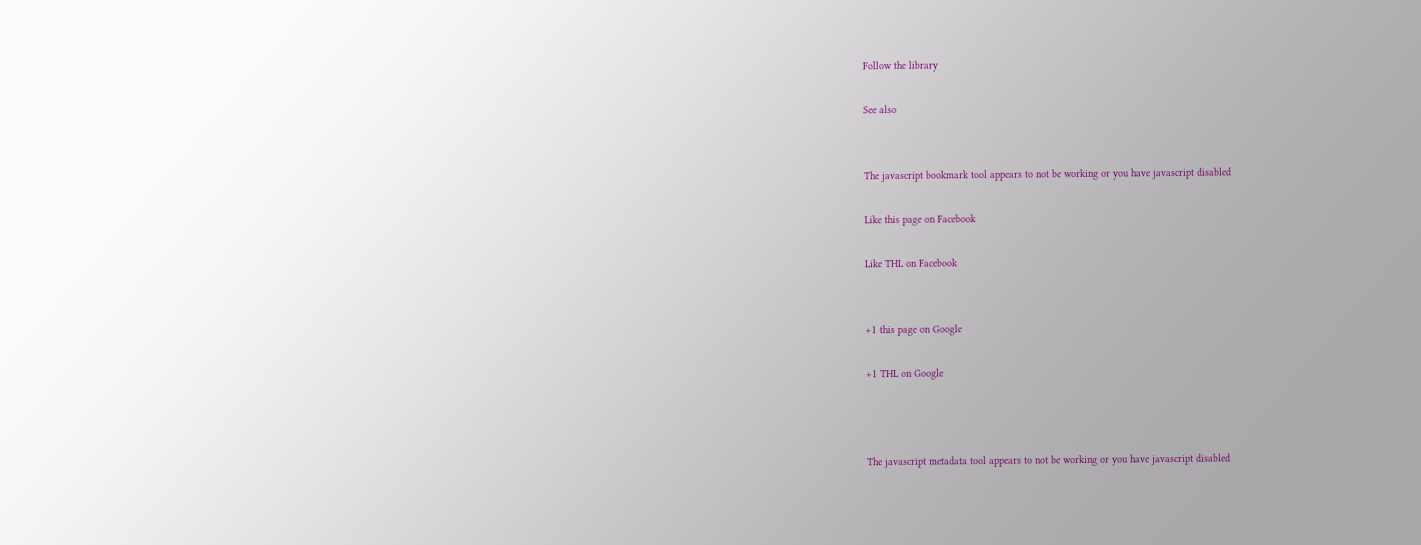Follow the library

See also


The javascript bookmark tool appears to not be working or you have javascript disabled

Like this page on Facebook

Like THL on Facebook


+1 this page on Google

+1 THL on Google



The javascript metadata tool appears to not be working or you have javascript disabled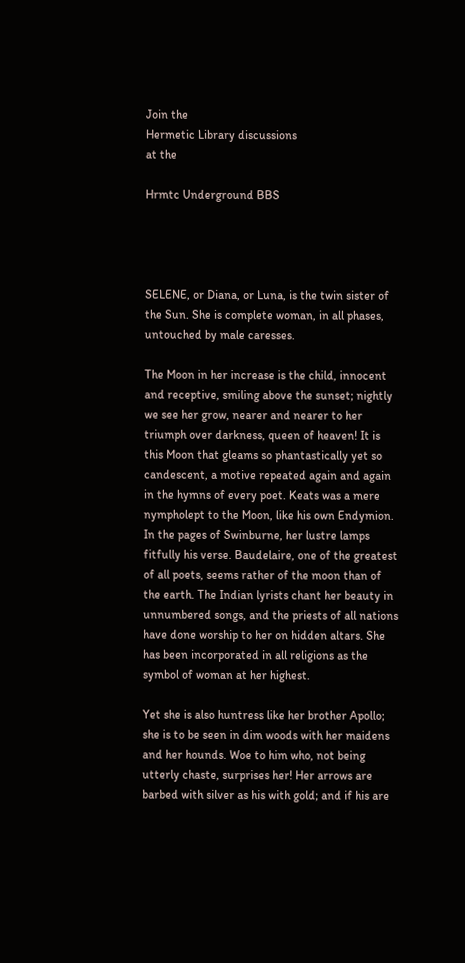Join the
Hermetic Library discussions
at the

Hrmtc Underground BBS




SELENE, or Diana, or Luna, is the twin sister of the Sun. She is complete woman, in all phases, untouched by male caresses.

The Moon in her increase is the child, innocent and receptive, smiling above the sunset; nightly we see her grow, nearer and nearer to her triumph over darkness, queen of heaven! It is this Moon that gleams so phantastically yet so candescent, a motive repeated again and again in the hymns of every poet. Keats was a mere nympholept to the Moon, like his own Endymion. In the pages of Swinburne, her lustre lamps fitfully his verse. Baudelaire, one of the greatest of all poets, seems rather of the moon than of the earth. The Indian lyrists chant her beauty in unnumbered songs, and the priests of all nations have done worship to her on hidden altars. She has been incorporated in all religions as the symbol of woman at her highest.

Yet she is also huntress like her brother Apollo; she is to be seen in dim woods with her maidens and her hounds. Woe to him who, not being utterly chaste, surprises her! Her arrows are barbed with silver as his with gold; and if his are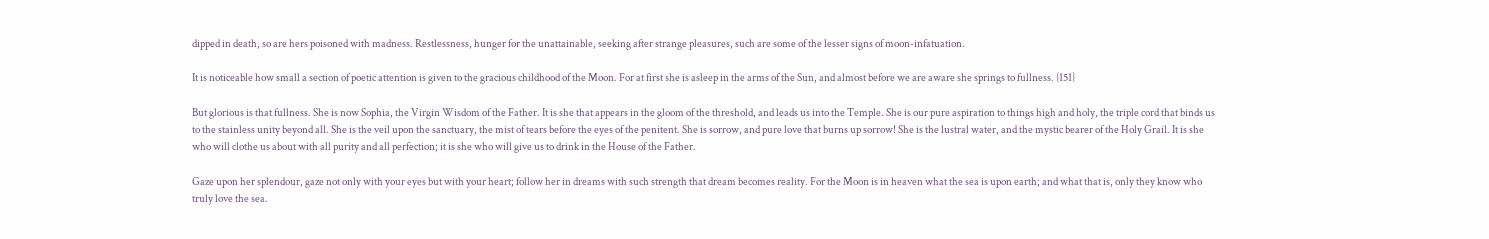dipped in death, so are hers poisoned with madness. Restlessness, hunger for the unattainable, seeking after strange pleasures, such are some of the lesser signs of moon-infatuation.

It is noticeable how small a section of poetic attention is given to the gracious childhood of the Moon. For at first she is asleep in the arms of the Sun, and almost before we are aware she springs to fullness. {151}

But glorious is that fullness. She is now Sophia, the Virgin Wisdom of the Father. It is she that appears in the gloom of the threshold, and leads us into the Temple. She is our pure aspiration to things high and holy, the triple cord that binds us to the stainless unity beyond all. She is the veil upon the sanctuary, the mist of tears before the eyes of the penitent. She is sorrow, and pure love that burns up sorrow! She is the lustral water, and the mystic bearer of the Holy Grail. It is she who will clothe us about with all purity and all perfection; it is she who will give us to drink in the House of the Father.

Gaze upon her splendour, gaze not only with your eyes but with your heart; follow her in dreams with such strength that dream becomes reality. For the Moon is in heaven what the sea is upon earth; and what that is, only they know who truly love the sea.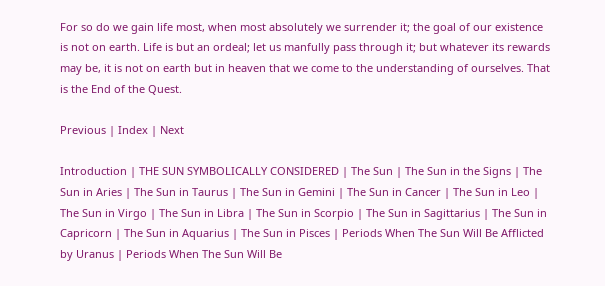For so do we gain life most, when most absolutely we surrender it; the goal of our existence is not on earth. Life is but an ordeal; let us manfully pass through it; but whatever its rewards may be, it is not on earth but in heaven that we come to the understanding of ourselves. That is the End of the Quest.

Previous | Index | Next

Introduction | THE SUN SYMBOLICALLY CONSIDERED | The Sun | The Sun in the Signs | The Sun in Aries | The Sun in Taurus | The Sun in Gemini | The Sun in Cancer | The Sun in Leo | The Sun in Virgo | The Sun in Libra | The Sun in Scorpio | The Sun in Sagittarius | The Sun in Capricorn | The Sun in Aquarius | The Sun in Pisces | Periods When The Sun Will Be Afflicted by Uranus | Periods When The Sun Will Be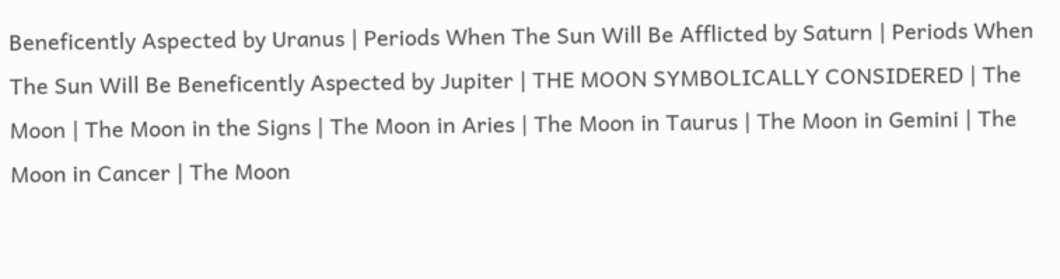Beneficently Aspected by Uranus | Periods When The Sun Will Be Afflicted by Saturn | Periods When The Sun Will Be Beneficently Aspected by Jupiter | THE MOON SYMBOLICALLY CONSIDERED | The Moon | The Moon in the Signs | The Moon in Aries | The Moon in Taurus | The Moon in Gemini | The Moon in Cancer | The Moon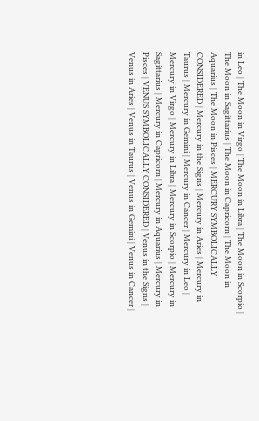in Leo | The Moon in Virgo | The Moon in Libra | The Moon in Scorpio | The Moon in Sagittarius | The Moon in Capricorn | The Moon in Aquarius | The Moon in Pisces | MERCURY SYMBOLICALLY CONSIDERED | Mercury in the Signs | Mercury in Aries | Mercury in Taurus | Mercury in Gemini | Mercury in Cancer | Mercury in Leo | Mercury in Virgo | Mercury in Libra | Mercury in Scorpio | Mercury in Sagittarius | Mercury in Capricorn | Mercury in Aquarius | Mercury in Pisces | VENUS SYMBOLICALLY CONSIDERED | Venus in the Signs | Venus in Aries | Venus in Taurus | Venus in Gemini | Venus in Cancer |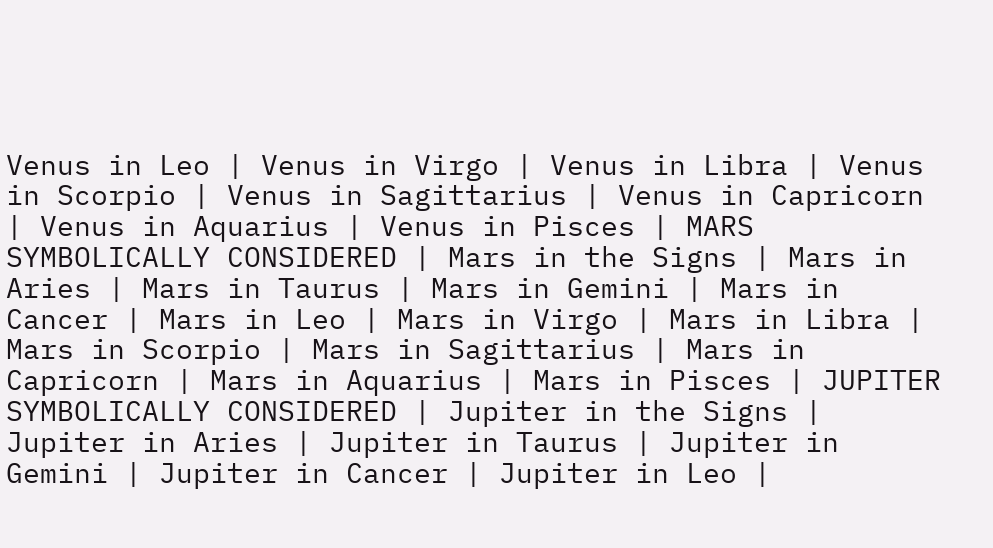Venus in Leo | Venus in Virgo | Venus in Libra | Venus in Scorpio | Venus in Sagittarius | Venus in Capricorn | Venus in Aquarius | Venus in Pisces | MARS SYMBOLICALLY CONSIDERED | Mars in the Signs | Mars in Aries | Mars in Taurus | Mars in Gemini | Mars in Cancer | Mars in Leo | Mars in Virgo | Mars in Libra | Mars in Scorpio | Mars in Sagittarius | Mars in Capricorn | Mars in Aquarius | Mars in Pisces | JUPITER SYMBOLICALLY CONSIDERED | Jupiter in the Signs | Jupiter in Aries | Jupiter in Taurus | Jupiter in Gemini | Jupiter in Cancer | Jupiter in Leo |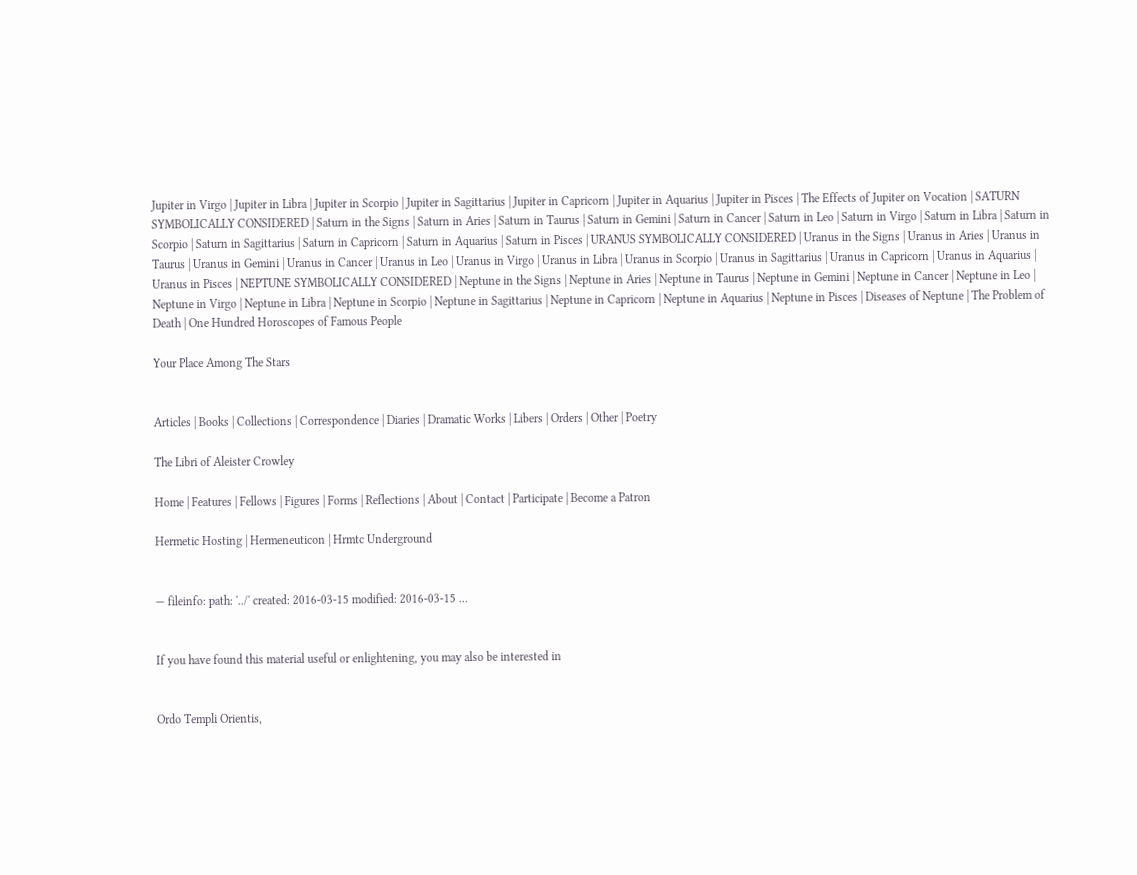Jupiter in Virgo | Jupiter in Libra | Jupiter in Scorpio | Jupiter in Sagittarius | Jupiter in Capricorn | Jupiter in Aquarius | Jupiter in Pisces | The Effects of Jupiter on Vocation | SATURN SYMBOLICALLY CONSIDERED | Saturn in the Signs | Saturn in Aries | Saturn in Taurus | Saturn in Gemini | Saturn in Cancer | Saturn in Leo | Saturn in Virgo | Saturn in Libra | Saturn in Scorpio | Saturn in Sagittarius | Saturn in Capricorn | Saturn in Aquarius | Saturn in Pisces | URANUS SYMBOLICALLY CONSIDERED | Uranus in the Signs | Uranus in Aries | Uranus in Taurus | Uranus in Gemini | Uranus in Cancer | Uranus in Leo | Uranus in Virgo | Uranus in Libra | Uranus in Scorpio | Uranus in Sagittarius | Uranus in Capricorn | Uranus in Aquarius | Uranus in Pisces | NEPTUNE SYMBOLICALLY CONSIDERED | Neptune in the Signs | Neptune in Aries | Neptune in Taurus | Neptune in Gemini | Neptune in Cancer | Neptune in Leo | Neptune in Virgo | Neptune in Libra | Neptune in Scorpio | Neptune in Sagittarius | Neptune in Capricorn | Neptune in Aquarius | Neptune in Pisces | Diseases of Neptune | The Problem of Death | One Hundred Horoscopes of Famous People

Your Place Among The Stars


Articles | Books | Collections | Correspondence | Diaries | Dramatic Works | Libers | Orders | Other | Poetry

The Libri of Aleister Crowley

Home | Features | Fellows | Figures | Forms | Reflections | About | Contact | Participate | Become a Patron

Hermetic Hosting | Hermeneuticon | Hrmtc Underground


— fileinfo: path: '../' created: 2016-03-15 modified: 2016-03-15 …


If you have found this material useful or enlightening, you may also be interested in


Ordo Templi Orientis,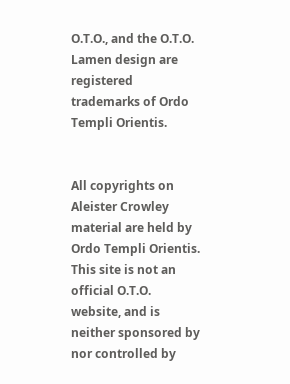O.T.O., and the O.T.O. Lamen design are registered trademarks of Ordo Templi Orientis.


All copyrights on Aleister Crowley material are held by Ordo Templi Orientis. This site is not an official O.T.O. website, and is neither sponsored by nor controlled by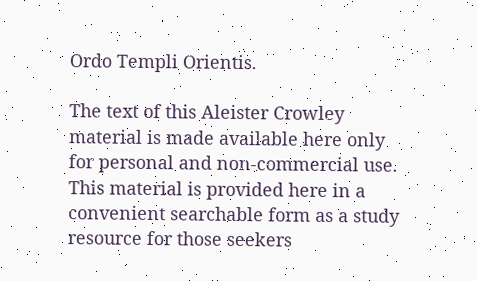Ordo Templi Orientis.

The text of this Aleister Crowley material is made available here only for personal and non-commercial use. This material is provided here in a convenient searchable form as a study resource for those seekers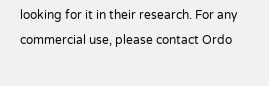looking for it in their research. For any commercial use, please contact Ordo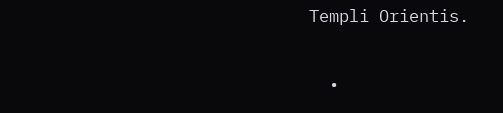Templi Orientis.

  •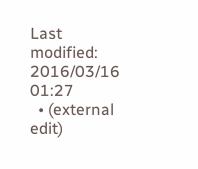Last modified: 2016/03/16 01:27
  • (external edit)